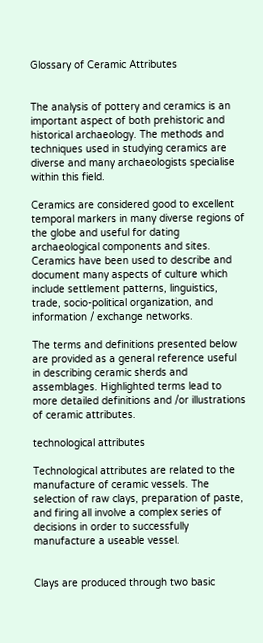Glossary of Ceramic Attributes


The analysis of pottery and ceramics is an important aspect of both prehistoric and historical archaeology. The methods and techniques used in studying ceramics are diverse and many archaeologists specialise within this field.

Ceramics are considered good to excellent temporal markers in many diverse regions of the globe and useful for dating archaeological components and sites. Ceramics have been used to describe and document many aspects of culture which include settlement patterns, linguistics, trade, socio-political organization, and information / exchange networks.

The terms and definitions presented below are provided as a general reference useful in describing ceramic sherds and assemblages. Highlighted terms lead to more detailed definitions and /or illustrations of ceramic attributes.

technological attributes

Technological attributes are related to the manufacture of ceramic vessels. The selection of raw clays, preparation of paste, and firing all involve a complex series of decisions in order to successfully manufacture a useable vessel.


Clays are produced through two basic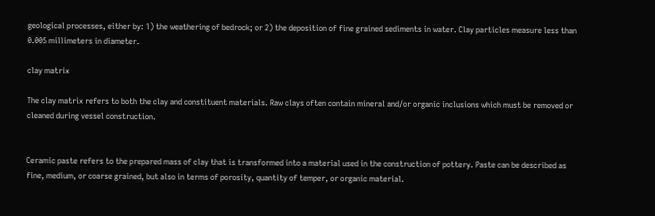geological processes, either by: 1) the weathering of bedrock; or 2) the deposition of fine grained sediments in water. Clay particles measure less than 0.005 millimeters in diameter.

clay matrix

The clay matrix refers to both the clay and constituent materials. Raw clays often contain mineral and/or organic inclusions which must be removed or cleaned during vessel construction.


Ceramic paste refers to the prepared mass of clay that is transformed into a material used in the construction of pottery. Paste can be described as fine, medium, or coarse grained, but also in terms of porosity, quantity of temper, or organic material.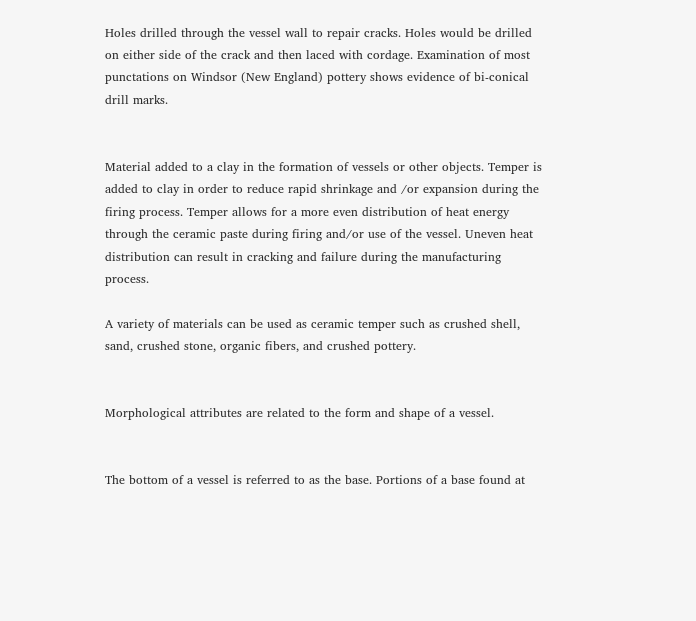Holes drilled through the vessel wall to repair cracks. Holes would be drilled on either side of the crack and then laced with cordage. Examination of most punctations on Windsor (New England) pottery shows evidence of bi-conical drill marks.


Material added to a clay in the formation of vessels or other objects. Temper is added to clay in order to reduce rapid shrinkage and /or expansion during the firing process. Temper allows for a more even distribution of heat energy through the ceramic paste during firing and/or use of the vessel. Uneven heat distribution can result in cracking and failure during the manufacturing process.

A variety of materials can be used as ceramic temper such as crushed shell, sand, crushed stone, organic fibers, and crushed pottery.


Morphological attributes are related to the form and shape of a vessel.


The bottom of a vessel is referred to as the base. Portions of a base found at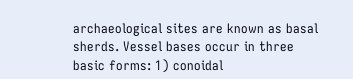archaeological sites are known as basal sherds. Vessel bases occur in three basic forms: 1) conoidal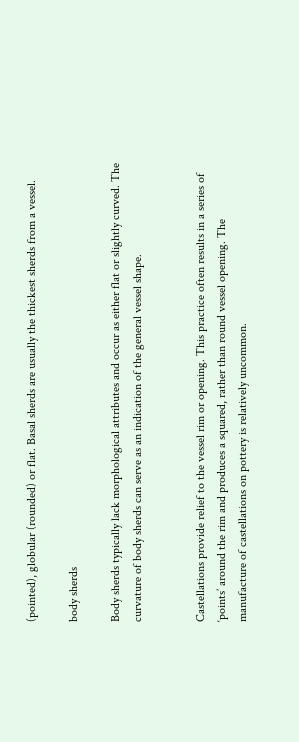(pointed), globular (rounded) or flat. Basal sherds are usually the thickest sherds from a vessel.

body sherds

Body sherds typically lack morphological attributes and occur as either flat or slightly curved. The curvature of body sherds can serve as an indication of the general vessel shape.


Castellations provide relief to the vessel rim or opening. This practice often results in a series of ‘points’ around the rim and produces a squared, rather than round vessel opening. The manufacture of castellations on pottery is relatively uncommon.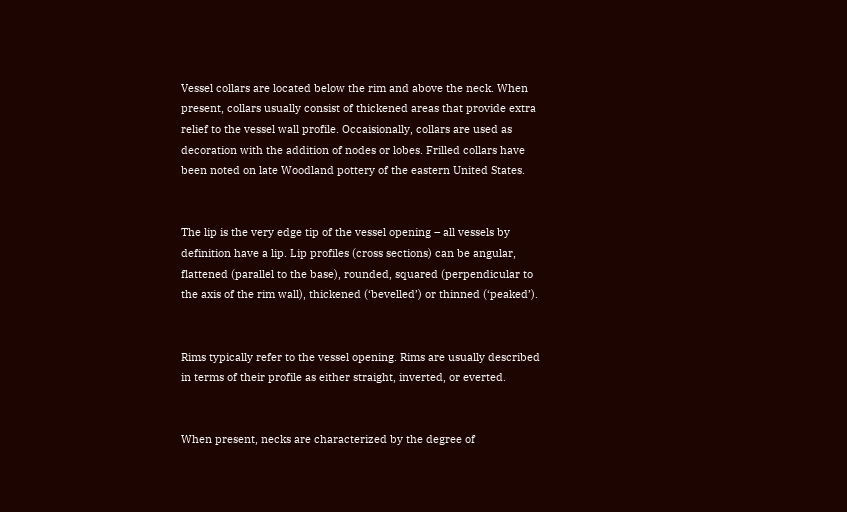Vessel collars are located below the rim and above the neck. When present, collars usually consist of thickened areas that provide extra relief to the vessel wall profile. Occaisionally, collars are used as decoration with the addition of nodes or lobes. Frilled collars have been noted on late Woodland pottery of the eastern United States.


The lip is the very edge tip of the vessel opening – all vessels by definition have a lip. Lip profiles (cross sections) can be angular, flattened (parallel to the base), rounded, squared (perpendicular to the axis of the rim wall), thickened (‘bevelled’) or thinned (‘peaked’).


Rims typically refer to the vessel opening. Rims are usually described in terms of their profile as either straight, inverted, or everted.


When present, necks are characterized by the degree of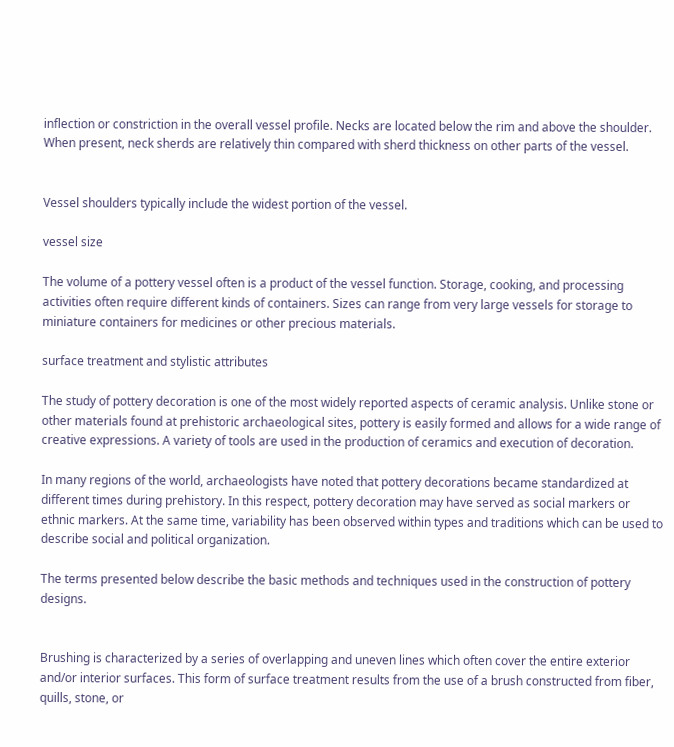inflection or constriction in the overall vessel profile. Necks are located below the rim and above the shoulder. When present, neck sherds are relatively thin compared with sherd thickness on other parts of the vessel.


Vessel shoulders typically include the widest portion of the vessel.

vessel size

The volume of a pottery vessel often is a product of the vessel function. Storage, cooking, and processing activities often require different kinds of containers. Sizes can range from very large vessels for storage to miniature containers for medicines or other precious materials.

surface treatment and stylistic attributes

The study of pottery decoration is one of the most widely reported aspects of ceramic analysis. Unlike stone or other materials found at prehistoric archaeological sites, pottery is easily formed and allows for a wide range of creative expressions. A variety of tools are used in the production of ceramics and execution of decoration.

In many regions of the world, archaeologists have noted that pottery decorations became standardized at different times during prehistory. In this respect, pottery decoration may have served as social markers or ethnic markers. At the same time, variability has been observed within types and traditions which can be used to describe social and political organization.

The terms presented below describe the basic methods and techniques used in the construction of pottery designs.


Brushing is characterized by a series of overlapping and uneven lines which often cover the entire exterior and/or interior surfaces. This form of surface treatment results from the use of a brush constructed from fiber, quills, stone, or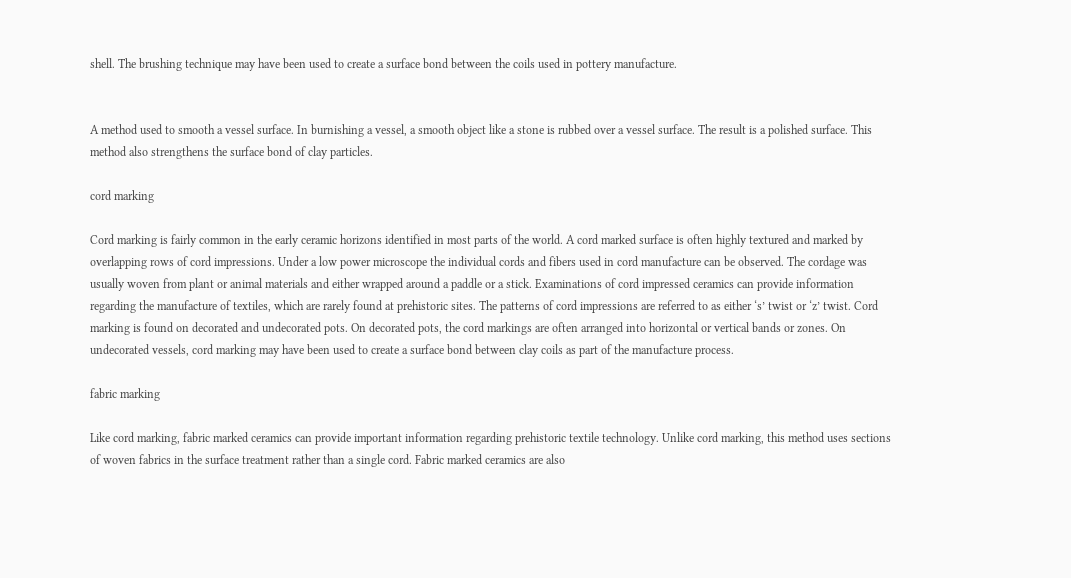shell. The brushing technique may have been used to create a surface bond between the coils used in pottery manufacture.


A method used to smooth a vessel surface. In burnishing a vessel, a smooth object like a stone is rubbed over a vessel surface. The result is a polished surface. This method also strengthens the surface bond of clay particles.

cord marking

Cord marking is fairly common in the early ceramic horizons identified in most parts of the world. A cord marked surface is often highly textured and marked by overlapping rows of cord impressions. Under a low power microscope the individual cords and fibers used in cord manufacture can be observed. The cordage was usually woven from plant or animal materials and either wrapped around a paddle or a stick. Examinations of cord impressed ceramics can provide information regarding the manufacture of textiles, which are rarely found at prehistoric sites. The patterns of cord impressions are referred to as either ‘s’ twist or ‘z’ twist. Cord marking is found on decorated and undecorated pots. On decorated pots, the cord markings are often arranged into horizontal or vertical bands or zones. On undecorated vessels, cord marking may have been used to create a surface bond between clay coils as part of the manufacture process.

fabric marking

Like cord marking, fabric marked ceramics can provide important information regarding prehistoric textile technology. Unlike cord marking, this method uses sections of woven fabrics in the surface treatment rather than a single cord. Fabric marked ceramics are also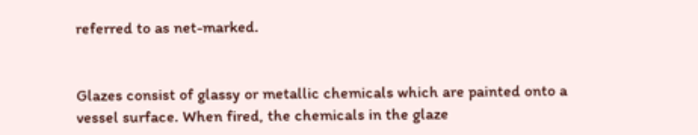referred to as net-marked.


Glazes consist of glassy or metallic chemicals which are painted onto a vessel surface. When fired, the chemicals in the glaze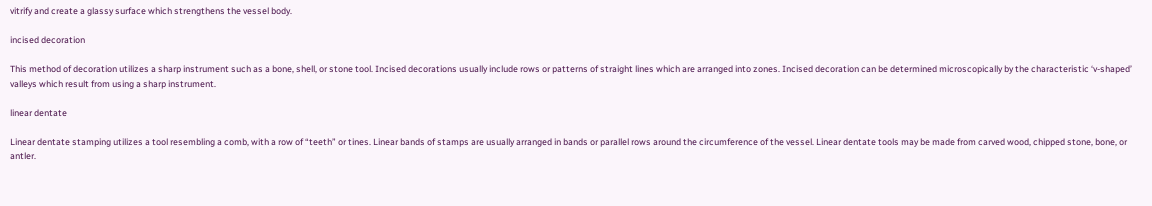vitrify and create a glassy surface which strengthens the vessel body.

incised decoration

This method of decoration utilizes a sharp instrument such as a bone, shell, or stone tool. Incised decorations usually include rows or patterns of straight lines which are arranged into zones. Incised decoration can be determined microscopically by the characteristic ‘v-shaped’ valleys which result from using a sharp instrument.

linear dentate

Linear dentate stamping utilizes a tool resembling a comb, with a row of “teeth” or tines. Linear bands of stamps are usually arranged in bands or parallel rows around the circumference of the vessel. Linear dentate tools may be made from carved wood, chipped stone, bone, or antler.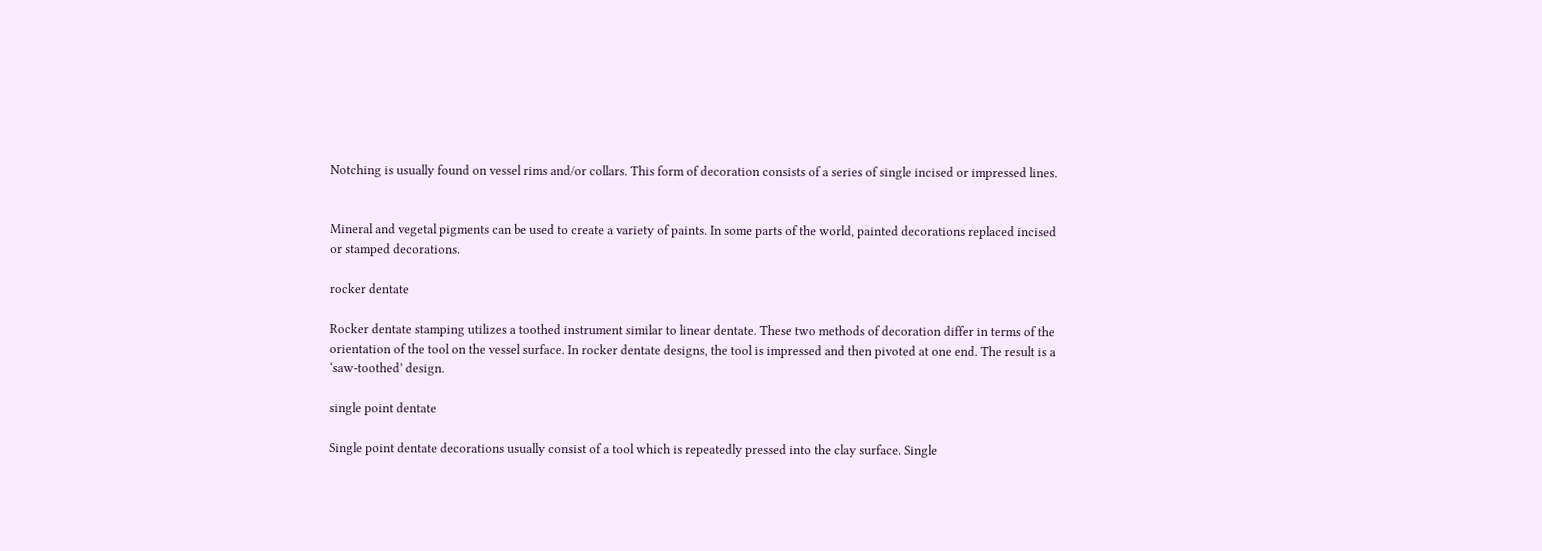Notching is usually found on vessel rims and/or collars. This form of decoration consists of a series of single incised or impressed lines.


Mineral and vegetal pigments can be used to create a variety of paints. In some parts of the world, painted decorations replaced incised or stamped decorations.

rocker dentate

Rocker dentate stamping utilizes a toothed instrument similar to linear dentate. These two methods of decoration differ in terms of the orientation of the tool on the vessel surface. In rocker dentate designs, the tool is impressed and then pivoted at one end. The result is a ‘saw-toothed’ design.

single point dentate

Single point dentate decorations usually consist of a tool which is repeatedly pressed into the clay surface. Single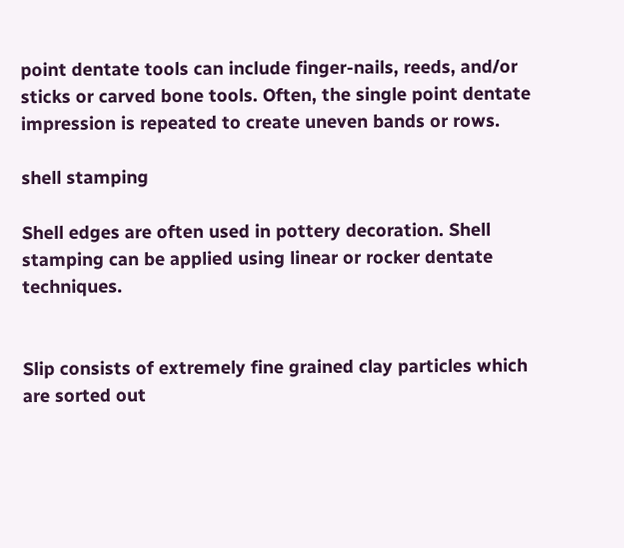point dentate tools can include finger-nails, reeds, and/or sticks or carved bone tools. Often, the single point dentate impression is repeated to create uneven bands or rows.

shell stamping

Shell edges are often used in pottery decoration. Shell stamping can be applied using linear or rocker dentate techniques.


Slip consists of extremely fine grained clay particles which are sorted out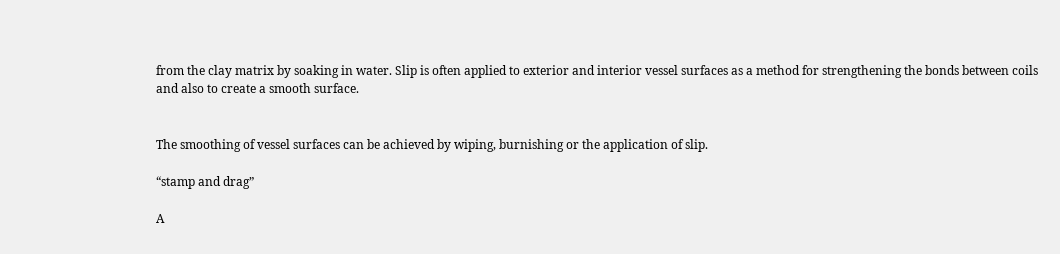from the clay matrix by soaking in water. Slip is often applied to exterior and interior vessel surfaces as a method for strengthening the bonds between coils and also to create a smooth surface.


The smoothing of vessel surfaces can be achieved by wiping, burnishing or the application of slip.

“stamp and drag”

A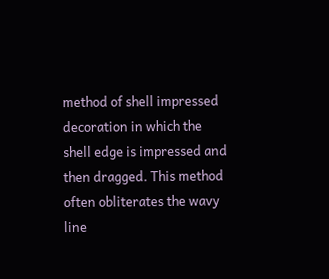method of shell impressed decoration in which the shell edge is impressed and then dragged. This method often obliterates the wavy line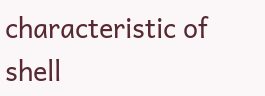characteristic of shell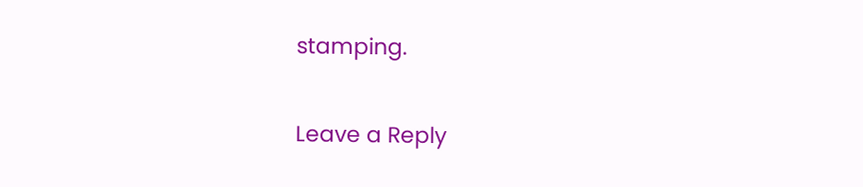stamping.


Leave a Reply